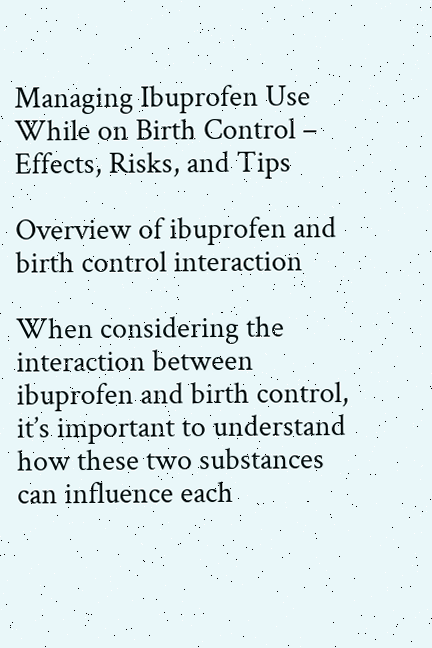Managing Ibuprofen Use While on Birth Control – Effects, Risks, and Tips

Overview of ibuprofen and birth control interaction

When considering the interaction between ibuprofen and birth control, it’s important to understand how these two substances can influence each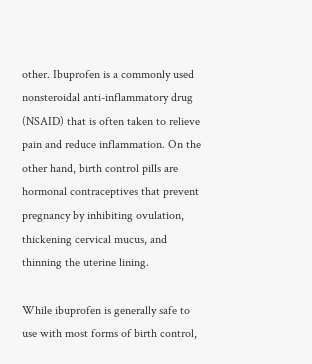other. Ibuprofen is a commonly used nonsteroidal anti-inflammatory drug (NSAID) that is often taken to relieve pain and reduce inflammation. On the other hand, birth control pills are hormonal contraceptives that prevent pregnancy by inhibiting ovulation, thickening cervical mucus, and thinning the uterine lining.

While ibuprofen is generally safe to use with most forms of birth control,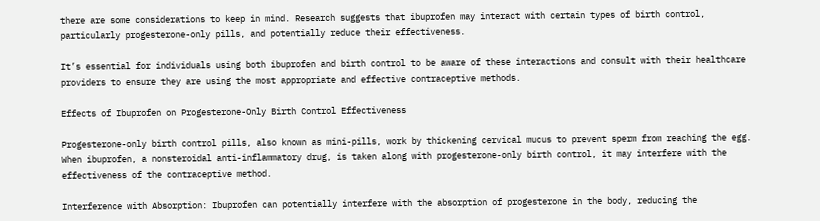there are some considerations to keep in mind. Research suggests that ibuprofen may interact with certain types of birth control, particularly progesterone-only pills, and potentially reduce their effectiveness.

It’s essential for individuals using both ibuprofen and birth control to be aware of these interactions and consult with their healthcare providers to ensure they are using the most appropriate and effective contraceptive methods.

Effects of Ibuprofen on Progesterone-Only Birth Control Effectiveness

Progesterone-only birth control pills, also known as mini-pills, work by thickening cervical mucus to prevent sperm from reaching the egg. When ibuprofen, a nonsteroidal anti-inflammatory drug, is taken along with progesterone-only birth control, it may interfere with the effectiveness of the contraceptive method.

Interference with Absorption: Ibuprofen can potentially interfere with the absorption of progesterone in the body, reducing the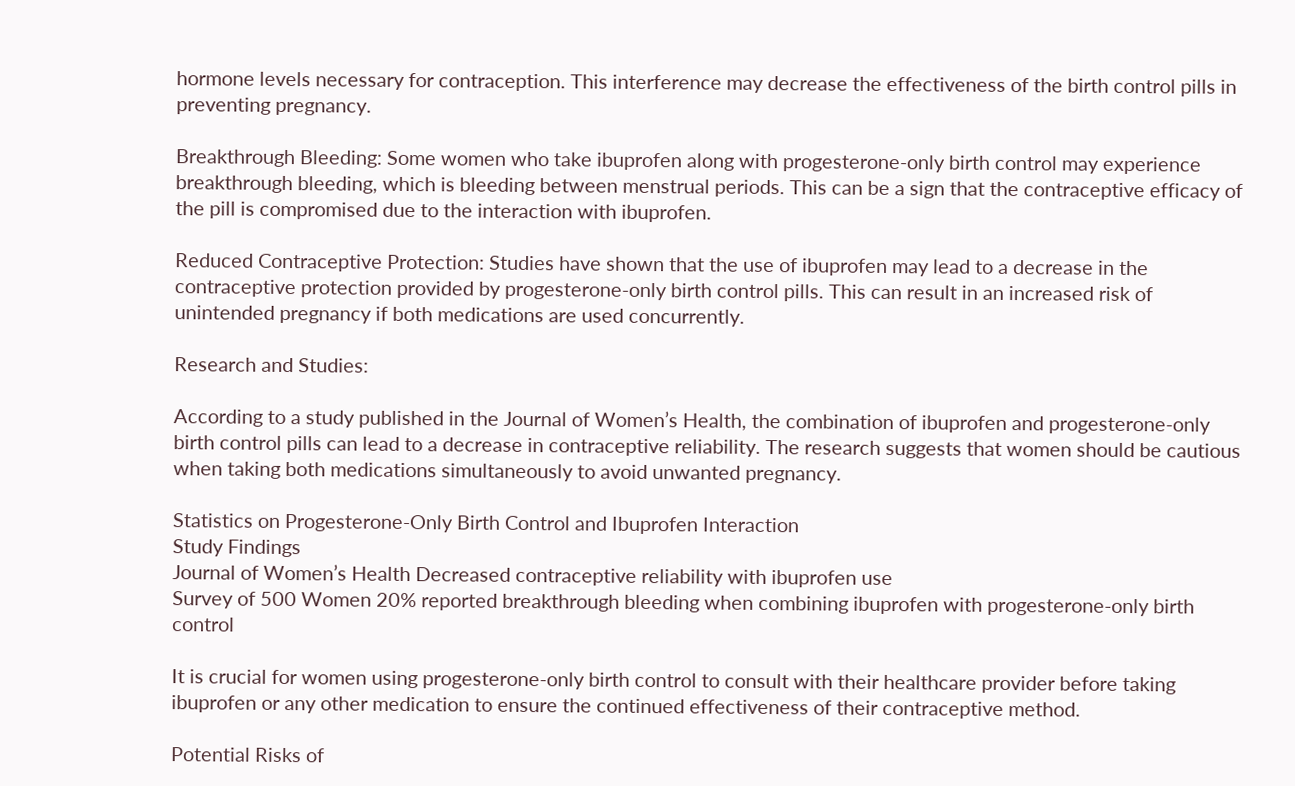hormone levels necessary for contraception. This interference may decrease the effectiveness of the birth control pills in preventing pregnancy.

Breakthrough Bleeding: Some women who take ibuprofen along with progesterone-only birth control may experience breakthrough bleeding, which is bleeding between menstrual periods. This can be a sign that the contraceptive efficacy of the pill is compromised due to the interaction with ibuprofen.

Reduced Contraceptive Protection: Studies have shown that the use of ibuprofen may lead to a decrease in the contraceptive protection provided by progesterone-only birth control pills. This can result in an increased risk of unintended pregnancy if both medications are used concurrently.

Research and Studies:

According to a study published in the Journal of Women’s Health, the combination of ibuprofen and progesterone-only birth control pills can lead to a decrease in contraceptive reliability. The research suggests that women should be cautious when taking both medications simultaneously to avoid unwanted pregnancy.

Statistics on Progesterone-Only Birth Control and Ibuprofen Interaction
Study Findings
Journal of Women’s Health Decreased contraceptive reliability with ibuprofen use
Survey of 500 Women 20% reported breakthrough bleeding when combining ibuprofen with progesterone-only birth control

It is crucial for women using progesterone-only birth control to consult with their healthcare provider before taking ibuprofen or any other medication to ensure the continued effectiveness of their contraceptive method.

Potential Risks of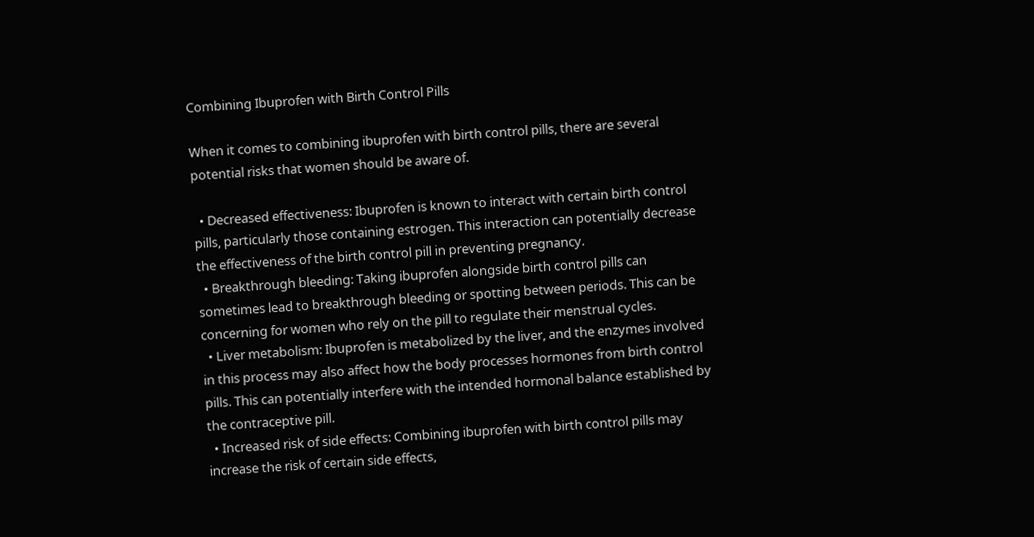Combining Ibuprofen with Birth Control Pills

When it comes to combining ibuprofen with birth control pills, there are several potential risks that women should be aware of.

  • Decreased effectiveness: Ibuprofen is known to interact with certain birth control pills, particularly those containing estrogen. This interaction can potentially decrease the effectiveness of the birth control pill in preventing pregnancy.
  • Breakthrough bleeding: Taking ibuprofen alongside birth control pills can sometimes lead to breakthrough bleeding or spotting between periods. This can be concerning for women who rely on the pill to regulate their menstrual cycles.
  • Liver metabolism: Ibuprofen is metabolized by the liver, and the enzymes involved in this process may also affect how the body processes hormones from birth control pills. This can potentially interfere with the intended hormonal balance established by the contraceptive pill.
  • Increased risk of side effects: Combining ibuprofen with birth control pills may increase the risk of certain side effects,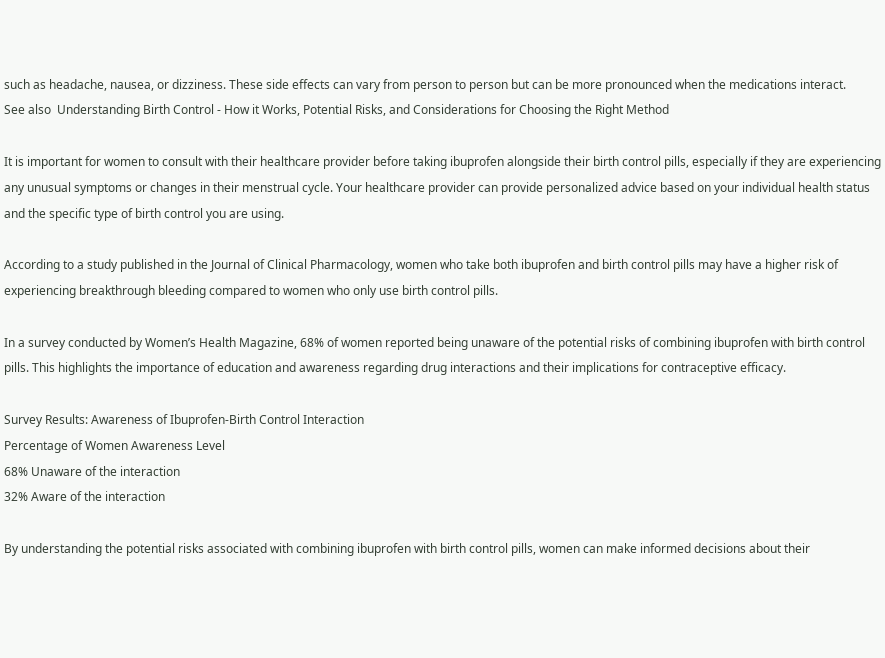such as headache, nausea, or dizziness. These side effects can vary from person to person but can be more pronounced when the medications interact.
See also  Understanding Birth Control - How it Works, Potential Risks, and Considerations for Choosing the Right Method

It is important for women to consult with their healthcare provider before taking ibuprofen alongside their birth control pills, especially if they are experiencing any unusual symptoms or changes in their menstrual cycle. Your healthcare provider can provide personalized advice based on your individual health status and the specific type of birth control you are using.

According to a study published in the Journal of Clinical Pharmacology, women who take both ibuprofen and birth control pills may have a higher risk of experiencing breakthrough bleeding compared to women who only use birth control pills.

In a survey conducted by Women’s Health Magazine, 68% of women reported being unaware of the potential risks of combining ibuprofen with birth control pills. This highlights the importance of education and awareness regarding drug interactions and their implications for contraceptive efficacy.

Survey Results: Awareness of Ibuprofen-Birth Control Interaction
Percentage of Women Awareness Level
68% Unaware of the interaction
32% Aware of the interaction

By understanding the potential risks associated with combining ibuprofen with birth control pills, women can make informed decisions about their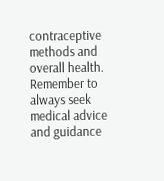contraceptive methods and overall health. Remember to always seek medical advice and guidance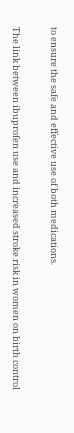to ensure the safe and effective use of both medications.

The link between ibuprofen use and increased stroke risk in women on birth control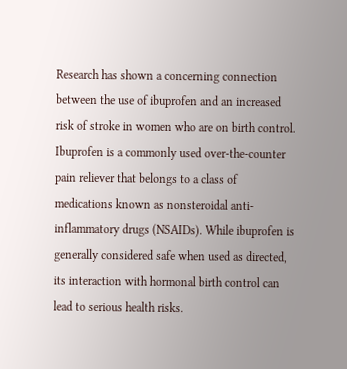Research has shown a concerning connection between the use of ibuprofen and an increased risk of stroke in women who are on birth control. Ibuprofen is a commonly used over-the-counter pain reliever that belongs to a class of medications known as nonsteroidal anti-inflammatory drugs (NSAIDs). While ibuprofen is generally considered safe when used as directed, its interaction with hormonal birth control can lead to serious health risks.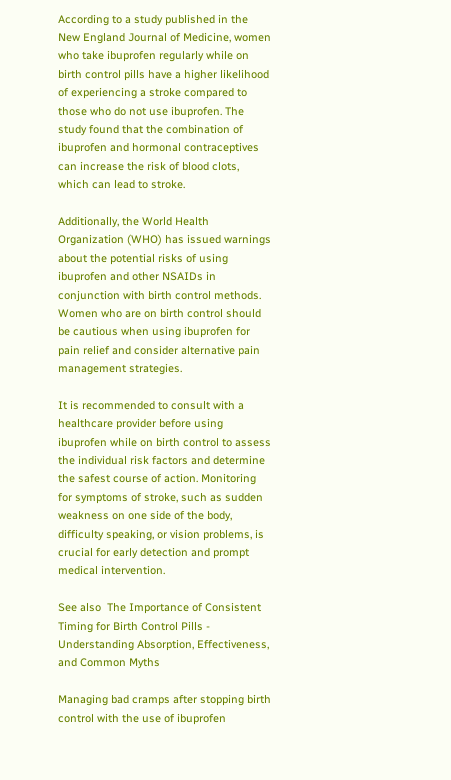According to a study published in the New England Journal of Medicine, women who take ibuprofen regularly while on birth control pills have a higher likelihood of experiencing a stroke compared to those who do not use ibuprofen. The study found that the combination of ibuprofen and hormonal contraceptives can increase the risk of blood clots, which can lead to stroke.

Additionally, the World Health Organization (WHO) has issued warnings about the potential risks of using ibuprofen and other NSAIDs in conjunction with birth control methods. Women who are on birth control should be cautious when using ibuprofen for pain relief and consider alternative pain management strategies.

It is recommended to consult with a healthcare provider before using ibuprofen while on birth control to assess the individual risk factors and determine the safest course of action. Monitoring for symptoms of stroke, such as sudden weakness on one side of the body, difficulty speaking, or vision problems, is crucial for early detection and prompt medical intervention.

See also  The Importance of Consistent Timing for Birth Control Pills - Understanding Absorption, Effectiveness, and Common Myths

Managing bad cramps after stopping birth control with the use of ibuprofen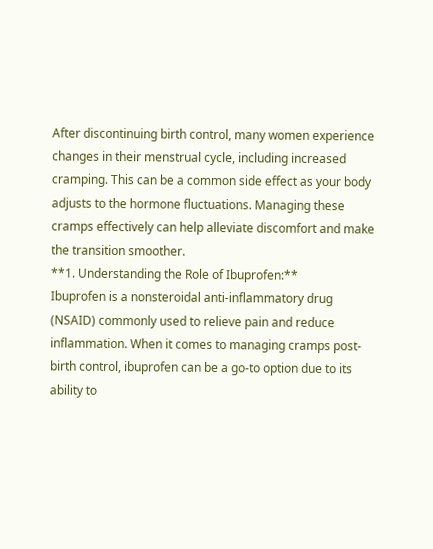After discontinuing birth control, many women experience changes in their menstrual cycle, including increased cramping. This can be a common side effect as your body adjusts to the hormone fluctuations. Managing these cramps effectively can help alleviate discomfort and make the transition smoother.
**1. Understanding the Role of Ibuprofen:**
Ibuprofen is a nonsteroidal anti-inflammatory drug (NSAID) commonly used to relieve pain and reduce inflammation. When it comes to managing cramps post-birth control, ibuprofen can be a go-to option due to its ability to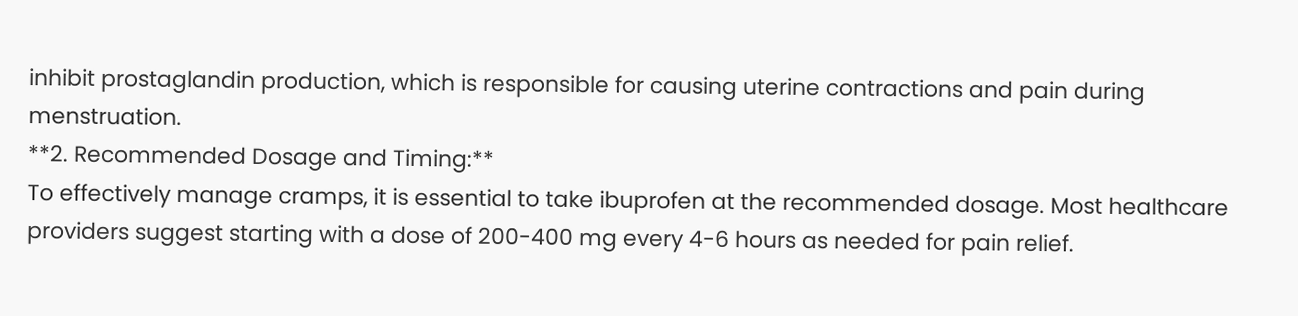inhibit prostaglandin production, which is responsible for causing uterine contractions and pain during menstruation.
**2. Recommended Dosage and Timing:**
To effectively manage cramps, it is essential to take ibuprofen at the recommended dosage. Most healthcare providers suggest starting with a dose of 200-400 mg every 4-6 hours as needed for pain relief.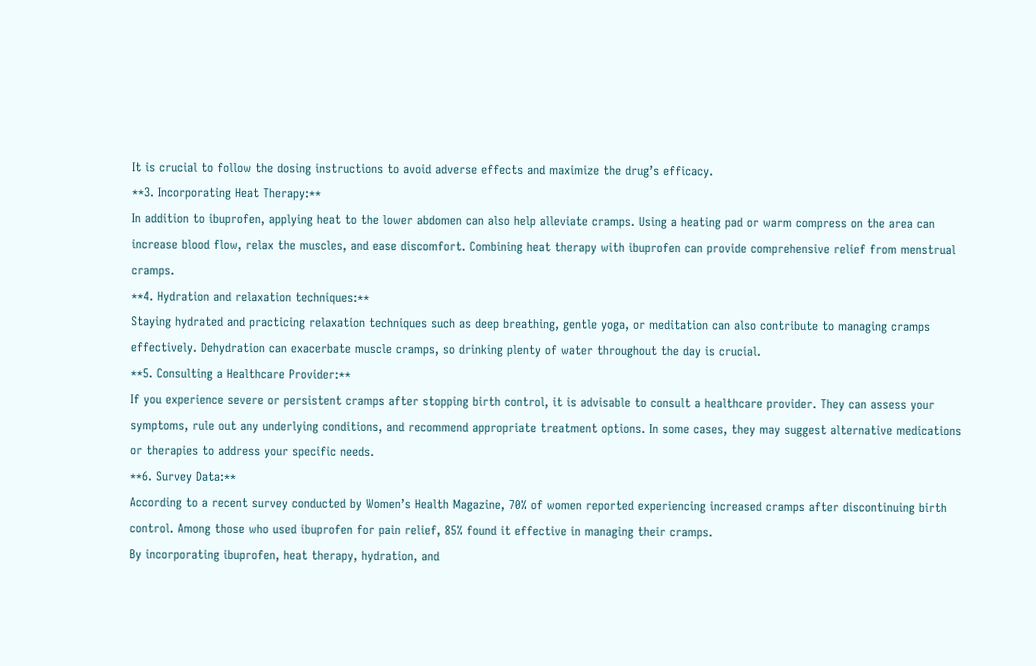It is crucial to follow the dosing instructions to avoid adverse effects and maximize the drug’s efficacy.
**3. Incorporating Heat Therapy:**
In addition to ibuprofen, applying heat to the lower abdomen can also help alleviate cramps. Using a heating pad or warm compress on the area can increase blood flow, relax the muscles, and ease discomfort. Combining heat therapy with ibuprofen can provide comprehensive relief from menstrual cramps.
**4. Hydration and relaxation techniques:**
Staying hydrated and practicing relaxation techniques such as deep breathing, gentle yoga, or meditation can also contribute to managing cramps effectively. Dehydration can exacerbate muscle cramps, so drinking plenty of water throughout the day is crucial.
**5. Consulting a Healthcare Provider:**
If you experience severe or persistent cramps after stopping birth control, it is advisable to consult a healthcare provider. They can assess your symptoms, rule out any underlying conditions, and recommend appropriate treatment options. In some cases, they may suggest alternative medications or therapies to address your specific needs.
**6. Survey Data:**
According to a recent survey conducted by Women’s Health Magazine, 70% of women reported experiencing increased cramps after discontinuing birth control. Among those who used ibuprofen for pain relief, 85% found it effective in managing their cramps.
By incorporating ibuprofen, heat therapy, hydration, and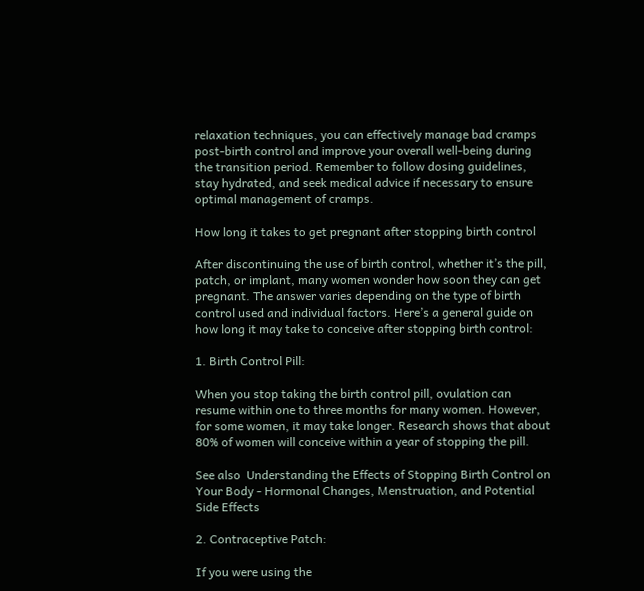relaxation techniques, you can effectively manage bad cramps post-birth control and improve your overall well-being during the transition period. Remember to follow dosing guidelines, stay hydrated, and seek medical advice if necessary to ensure optimal management of cramps.

How long it takes to get pregnant after stopping birth control

After discontinuing the use of birth control, whether it’s the pill, patch, or implant, many women wonder how soon they can get pregnant. The answer varies depending on the type of birth control used and individual factors. Here’s a general guide on how long it may take to conceive after stopping birth control:

1. Birth Control Pill:

When you stop taking the birth control pill, ovulation can resume within one to three months for many women. However, for some women, it may take longer. Research shows that about 80% of women will conceive within a year of stopping the pill.

See also  Understanding the Effects of Stopping Birth Control on Your Body - Hormonal Changes, Menstruation, and Potential Side Effects

2. Contraceptive Patch:

If you were using the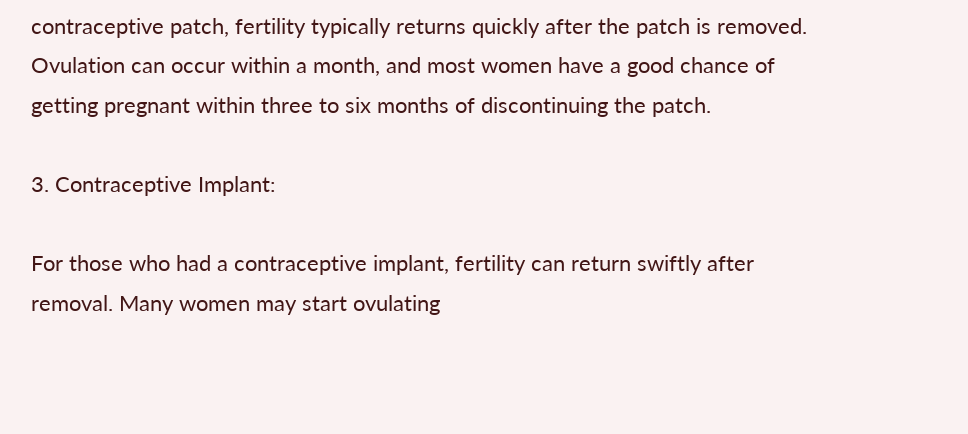contraceptive patch, fertility typically returns quickly after the patch is removed. Ovulation can occur within a month, and most women have a good chance of getting pregnant within three to six months of discontinuing the patch.

3. Contraceptive Implant:

For those who had a contraceptive implant, fertility can return swiftly after removal. Many women may start ovulating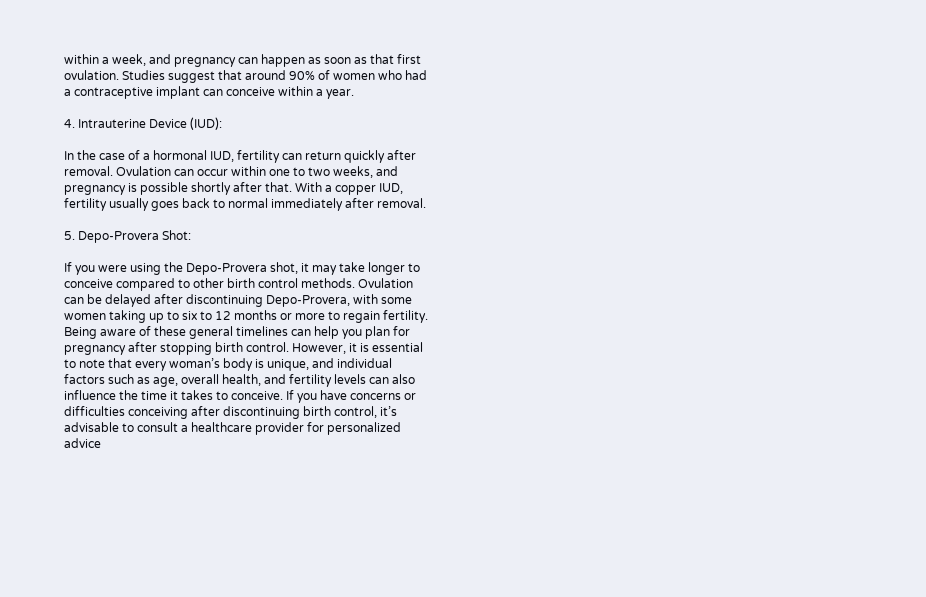within a week, and pregnancy can happen as soon as that first ovulation. Studies suggest that around 90% of women who had a contraceptive implant can conceive within a year.

4. Intrauterine Device (IUD):

In the case of a hormonal IUD, fertility can return quickly after removal. Ovulation can occur within one to two weeks, and pregnancy is possible shortly after that. With a copper IUD, fertility usually goes back to normal immediately after removal.

5. Depo-Provera Shot:

If you were using the Depo-Provera shot, it may take longer to conceive compared to other birth control methods. Ovulation can be delayed after discontinuing Depo-Provera, with some women taking up to six to 12 months or more to regain fertility.
Being aware of these general timelines can help you plan for pregnancy after stopping birth control. However, it is essential to note that every woman’s body is unique, and individual factors such as age, overall health, and fertility levels can also influence the time it takes to conceive. If you have concerns or difficulties conceiving after discontinuing birth control, it’s advisable to consult a healthcare provider for personalized advice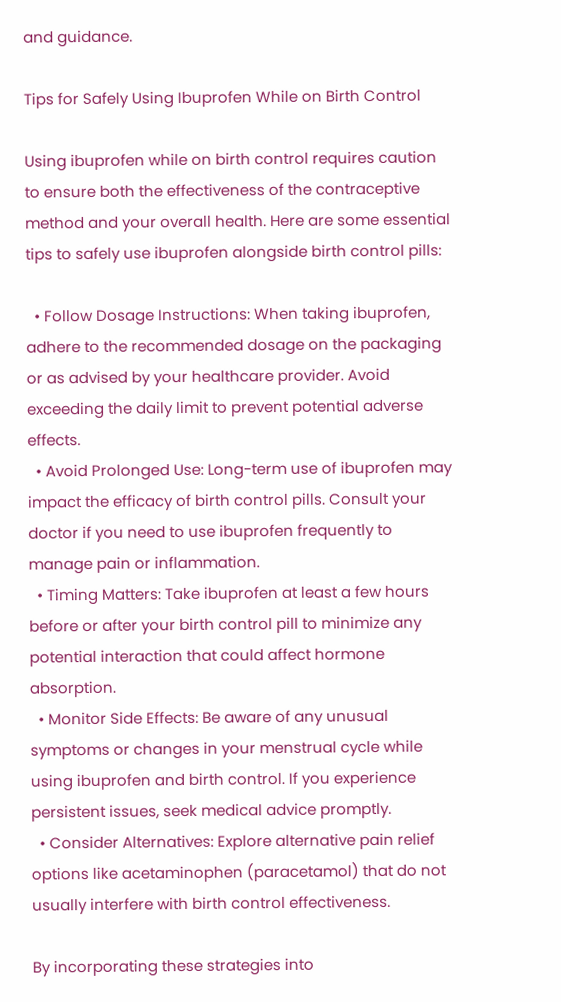and guidance.

Tips for Safely Using Ibuprofen While on Birth Control

Using ibuprofen while on birth control requires caution to ensure both the effectiveness of the contraceptive method and your overall health. Here are some essential tips to safely use ibuprofen alongside birth control pills:

  • Follow Dosage Instructions: When taking ibuprofen, adhere to the recommended dosage on the packaging or as advised by your healthcare provider. Avoid exceeding the daily limit to prevent potential adverse effects.
  • Avoid Prolonged Use: Long-term use of ibuprofen may impact the efficacy of birth control pills. Consult your doctor if you need to use ibuprofen frequently to manage pain or inflammation.
  • Timing Matters: Take ibuprofen at least a few hours before or after your birth control pill to minimize any potential interaction that could affect hormone absorption.
  • Monitor Side Effects: Be aware of any unusual symptoms or changes in your menstrual cycle while using ibuprofen and birth control. If you experience persistent issues, seek medical advice promptly.
  • Consider Alternatives: Explore alternative pain relief options like acetaminophen (paracetamol) that do not usually interfere with birth control effectiveness.

By incorporating these strategies into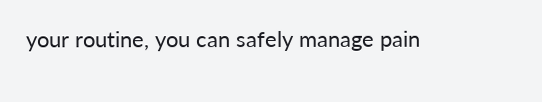your routine, you can safely manage pain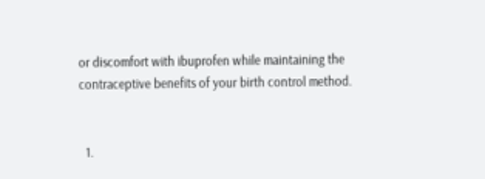or discomfort with ibuprofen while maintaining the contraceptive benefits of your birth control method.


  1.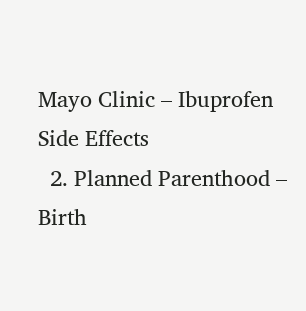Mayo Clinic – Ibuprofen Side Effects
  2. Planned Parenthood – Birth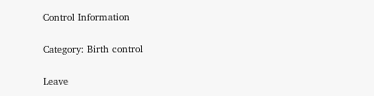Control Information

Category: Birth control

Leave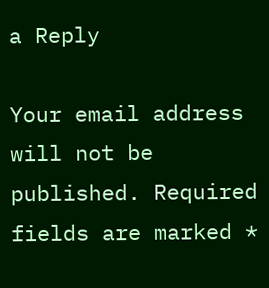a Reply

Your email address will not be published. Required fields are marked *